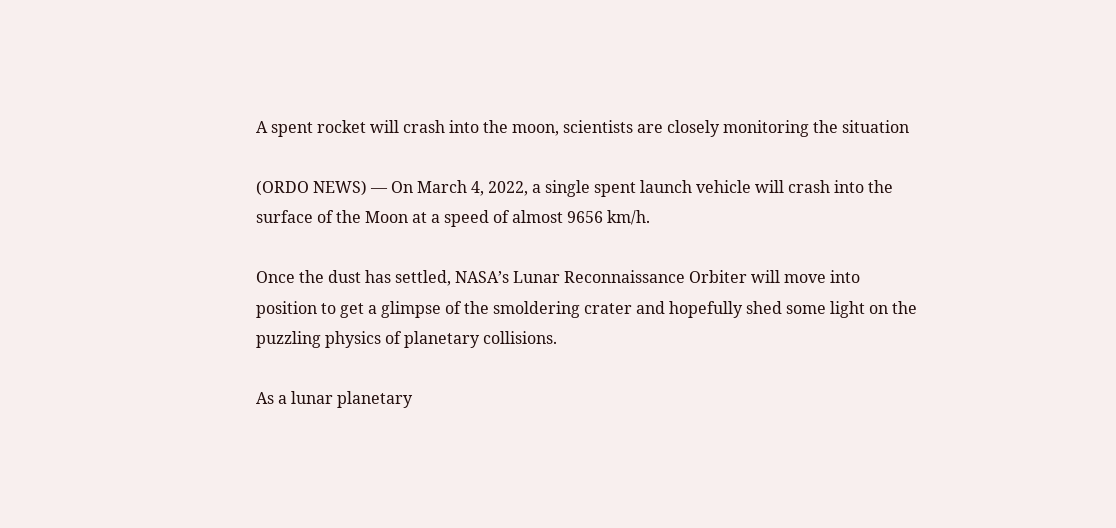A spent rocket will crash into the moon, scientists are closely monitoring the situation

(ORDO NEWS) — On March 4, 2022, a single spent launch vehicle will crash into the surface of the Moon at a speed of almost 9656 km/h.

Once the dust has settled, NASA’s Lunar Reconnaissance Orbiter will move into position to get a glimpse of the smoldering crater and hopefully shed some light on the puzzling physics of planetary collisions.

As a lunar planetary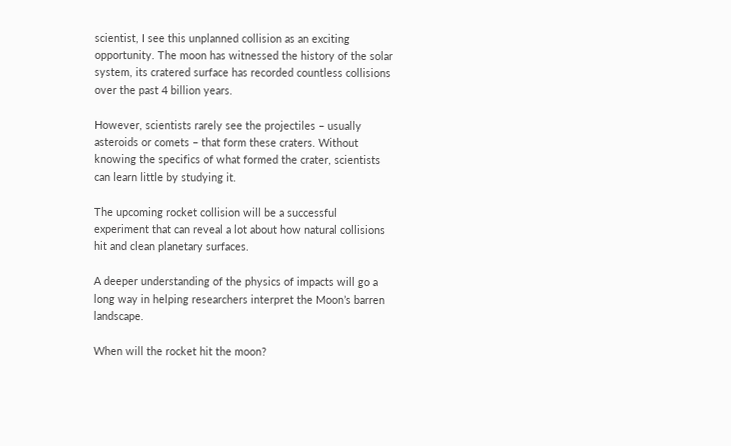scientist, I see this unplanned collision as an exciting opportunity. The moon has witnessed the history of the solar system, its cratered surface has recorded countless collisions over the past 4 billion years.

However, scientists rarely see the projectiles – usually asteroids or comets – that form these craters. Without knowing the specifics of what formed the crater, scientists can learn little by studying it.

The upcoming rocket collision will be a successful experiment that can reveal a lot about how natural collisions hit and clean planetary surfaces.

A deeper understanding of the physics of impacts will go a long way in helping researchers interpret the Moon’s barren landscape.

When will the rocket hit the moon?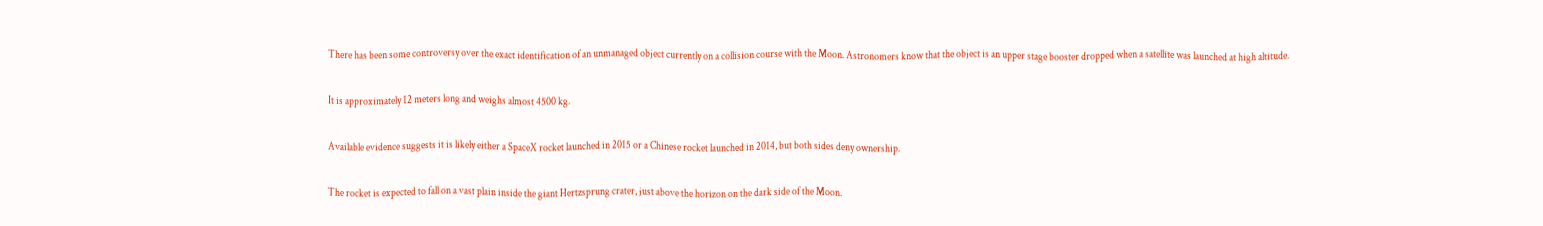There has been some controversy over the exact identification of an unmanaged object currently on a collision course with the Moon. Astronomers know that the object is an upper stage booster dropped when a satellite was launched at high altitude.

It is approximately 12 meters long and weighs almost 4500 kg.

Available evidence suggests it is likely either a SpaceX rocket launched in 2015 or a Chinese rocket launched in 2014, but both sides deny ownership.

The rocket is expected to fall on a vast plain inside the giant Hertzsprung crater, just above the horizon on the dark side of the Moon.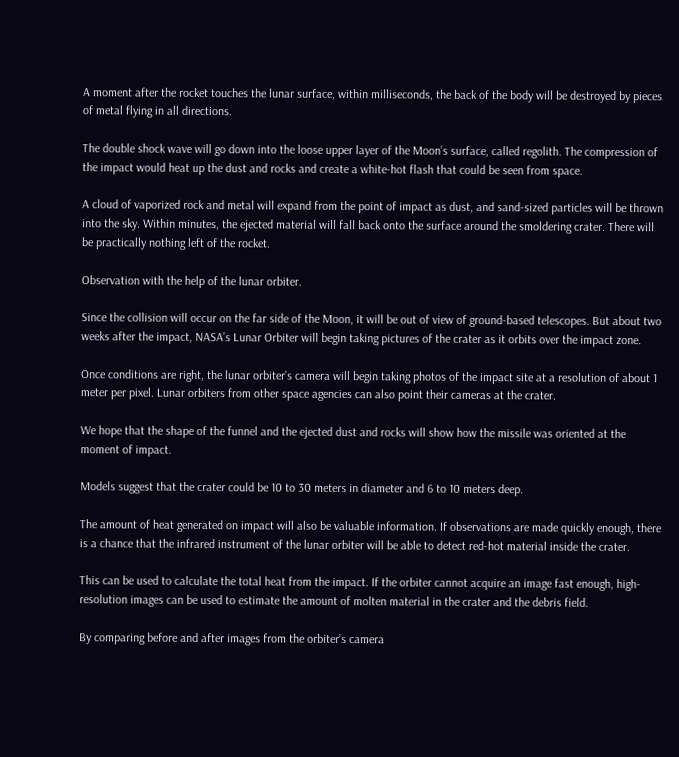A moment after the rocket touches the lunar surface, within milliseconds, the back of the body will be destroyed by pieces of metal flying in all directions.

The double shock wave will go down into the loose upper layer of the Moon’s surface, called regolith. The compression of the impact would heat up the dust and rocks and create a white-hot flash that could be seen from space.

A cloud of vaporized rock and metal will expand from the point of impact as dust, and sand-sized particles will be thrown into the sky. Within minutes, the ejected material will fall back onto the surface around the smoldering crater. There will be practically nothing left of the rocket.

Observation with the help of the lunar orbiter.

Since the collision will occur on the far side of the Moon, it will be out of view of ground-based telescopes. But about two weeks after the impact, NASA’s Lunar Orbiter will begin taking pictures of the crater as it orbits over the impact zone.

Once conditions are right, the lunar orbiter’s camera will begin taking photos of the impact site at a resolution of about 1 meter per pixel. Lunar orbiters from other space agencies can also point their cameras at the crater.

We hope that the shape of the funnel and the ejected dust and rocks will show how the missile was oriented at the moment of impact.

Models suggest that the crater could be 10 to 30 meters in diameter and 6 to 10 meters deep.

The amount of heat generated on impact will also be valuable information. If observations are made quickly enough, there is a chance that the infrared instrument of the lunar orbiter will be able to detect red-hot material inside the crater.

This can be used to calculate the total heat from the impact. If the orbiter cannot acquire an image fast enough, high-resolution images can be used to estimate the amount of molten material in the crater and the debris field.

By comparing before and after images from the orbiter’s camera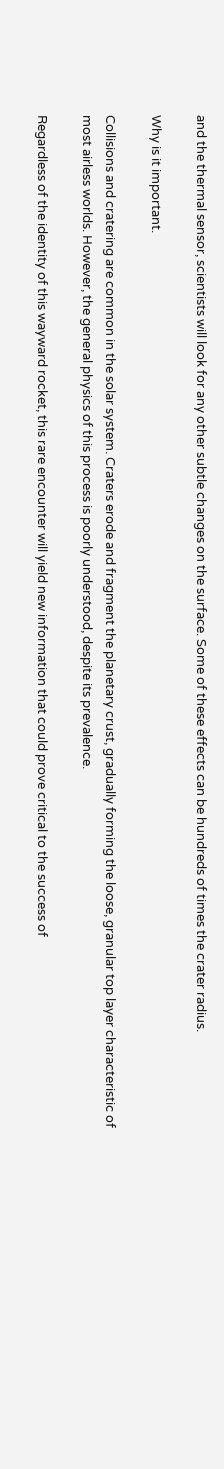and the thermal sensor, scientists will look for any other subtle changes on the surface. Some of these effects can be hundreds of times the crater radius.

Why is it important.

Collisions and cratering are common in the solar system. Craters erode and fragment the planetary crust, gradually forming the loose, granular top layer characteristic of most airless worlds. However, the general physics of this process is poorly understood, despite its prevalence.

Regardless of the identity of this wayward rocket, this rare encounter will yield new information that could prove critical to the success of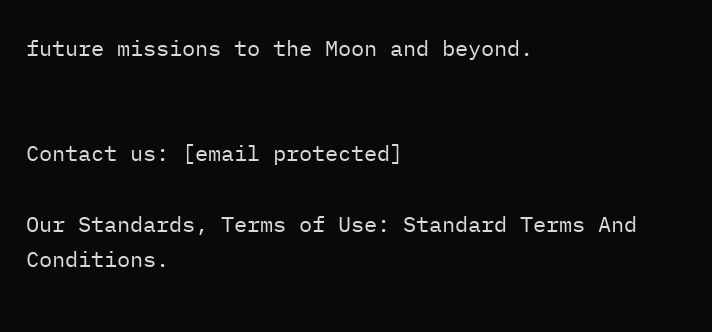future missions to the Moon and beyond.


Contact us: [email protected]

Our Standards, Terms of Use: Standard Terms And Conditions.